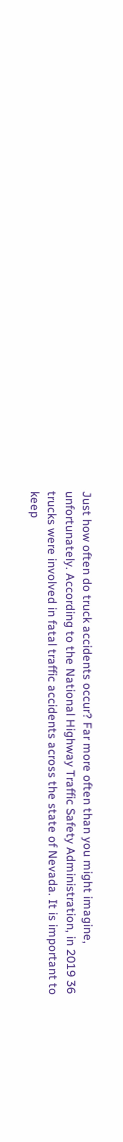Just how often do truck accidents occur? Far more often than you might imagine, unfortunately. According to the National Highway Traffic Safety Administration, in 2019 36 trucks were involved in fatal traffic accidents across the state of Nevada. It is important to keep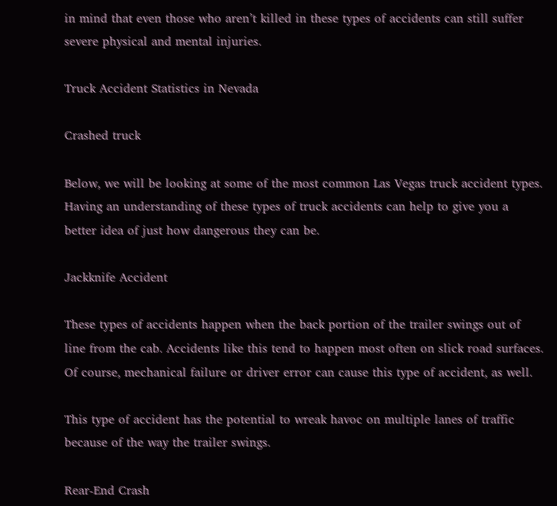in mind that even those who aren’t killed in these types of accidents can still suffer severe physical and mental injuries.

Truck Accident Statistics in Nevada

Crashed truck

Below, we will be looking at some of the most common Las Vegas truck accident types. Having an understanding of these types of truck accidents can help to give you a better idea of just how dangerous they can be.

Jackknife Accident

These types of accidents happen when the back portion of the trailer swings out of line from the cab. Accidents like this tend to happen most often on slick road surfaces. Of course, mechanical failure or driver error can cause this type of accident, as well.

This type of accident has the potential to wreak havoc on multiple lanes of traffic because of the way the trailer swings.

Rear-End Crash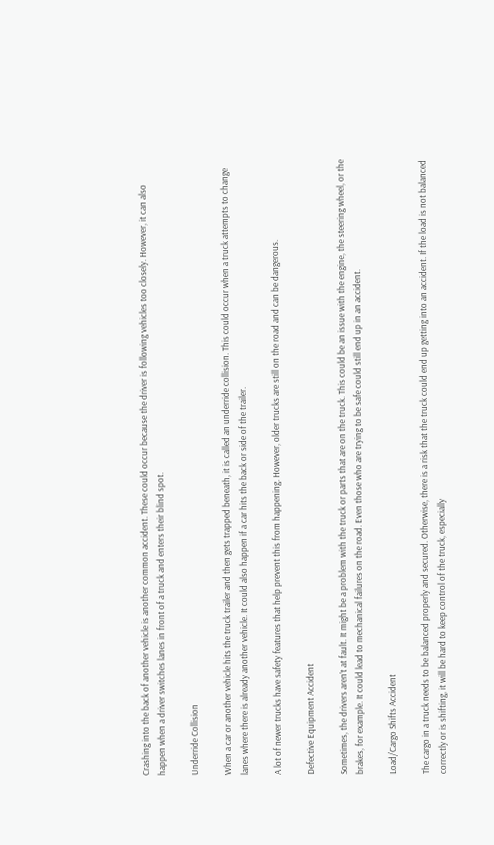Crashing into the back of another vehicle is another common accident. These could occur because the driver is following vehicles too closely. However, it can also happen when a driver switches lanes in front of a truck and enters their blind spot.

Underride Collision

When a car or another vehicle hits the truck trailer and then gets trapped beneath, it is called an underride collision. This could occur when a truck attempts to change lanes where there is already another vehicle. It could also happen if a car hits the back or side of the trailer.

A lot of newer trucks have safety features that help prevent this from happening. However, older trucks are still on the road and can be dangerous.

Defective Equipment Accident

Sometimes, the drivers aren’t at fault. It might be a problem with the truck or parts that are on the truck. This could be an issue with the engine, the steering wheel, or the brakes, for example. It could lead to mechanical failures on the road. Even those who are trying to be safe could still end up in an accident.

Load/Cargo Shifts Accident

The cargo in a truck needs to be balanced properly and secured. Otherwise, there is a risk that the truck could end up getting into an accident. If the load is not balanced correctly or is shifting, it will be hard to keep control of the truck, especially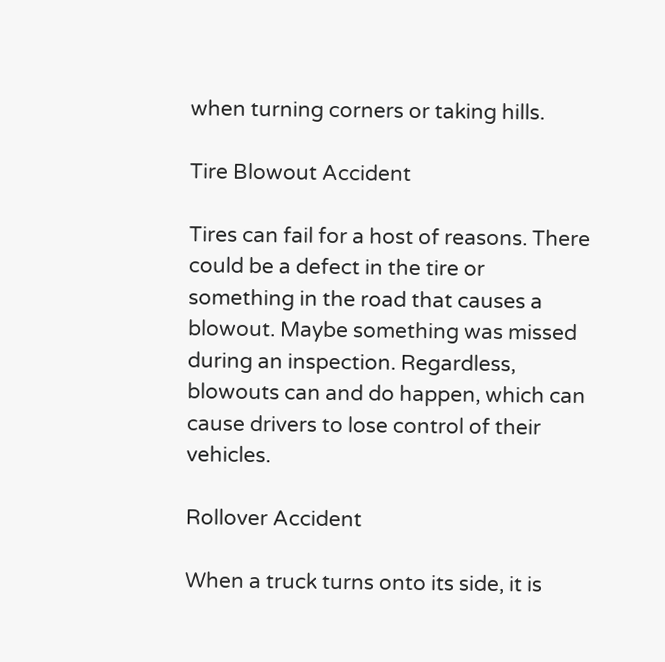when turning corners or taking hills.

Tire Blowout Accident

Tires can fail for a host of reasons. There could be a defect in the tire or something in the road that causes a blowout. Maybe something was missed during an inspection. Regardless, blowouts can and do happen, which can cause drivers to lose control of their vehicles.

Rollover Accident

When a truck turns onto its side, it is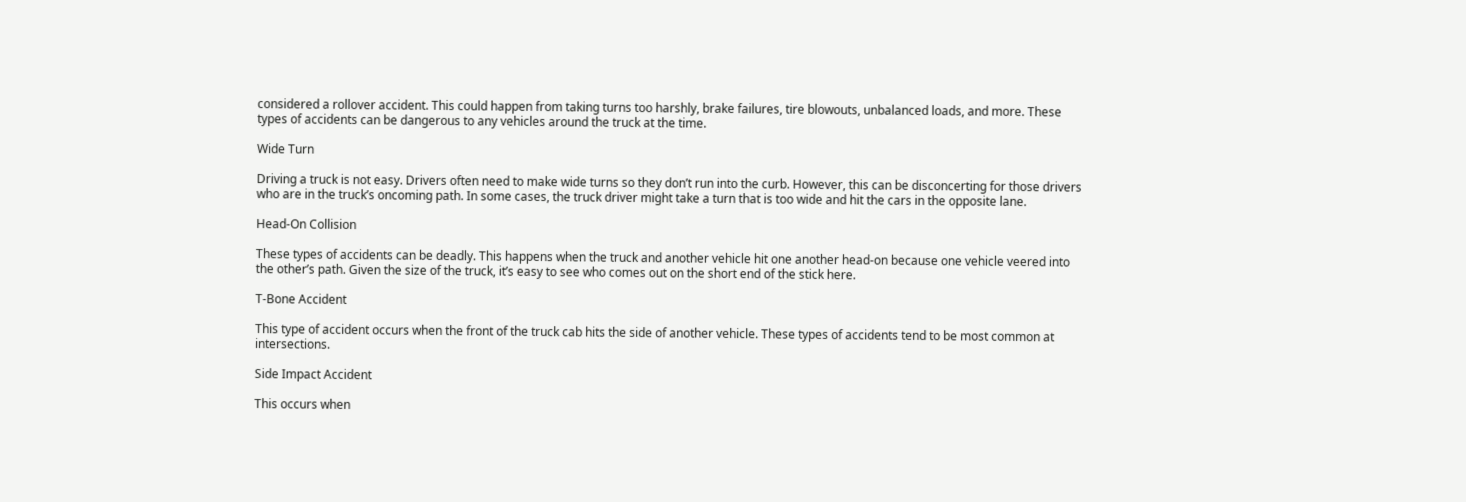considered a rollover accident. This could happen from taking turns too harshly, brake failures, tire blowouts, unbalanced loads, and more. These types of accidents can be dangerous to any vehicles around the truck at the time.

Wide Turn

Driving a truck is not easy. Drivers often need to make wide turns so they don’t run into the curb. However, this can be disconcerting for those drivers who are in the truck’s oncoming path. In some cases, the truck driver might take a turn that is too wide and hit the cars in the opposite lane.

Head-On Collision

These types of accidents can be deadly. This happens when the truck and another vehicle hit one another head-on because one vehicle veered into the other’s path. Given the size of the truck, it’s easy to see who comes out on the short end of the stick here.

T-Bone Accident

This type of accident occurs when the front of the truck cab hits the side of another vehicle. These types of accidents tend to be most common at intersections.

Side Impact Accident

This occurs when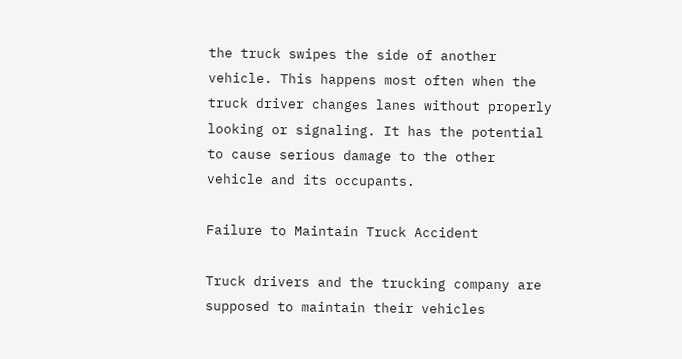the truck swipes the side of another vehicle. This happens most often when the truck driver changes lanes without properly looking or signaling. It has the potential to cause serious damage to the other vehicle and its occupants.

Failure to Maintain Truck Accident

Truck drivers and the trucking company are supposed to maintain their vehicles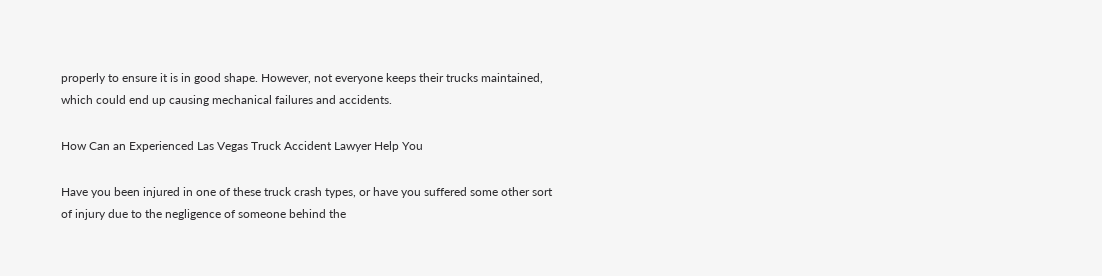properly to ensure it is in good shape. However, not everyone keeps their trucks maintained, which could end up causing mechanical failures and accidents.

How Can an Experienced Las Vegas Truck Accident Lawyer Help You

Have you been injured in one of these truck crash types, or have you suffered some other sort of injury due to the negligence of someone behind the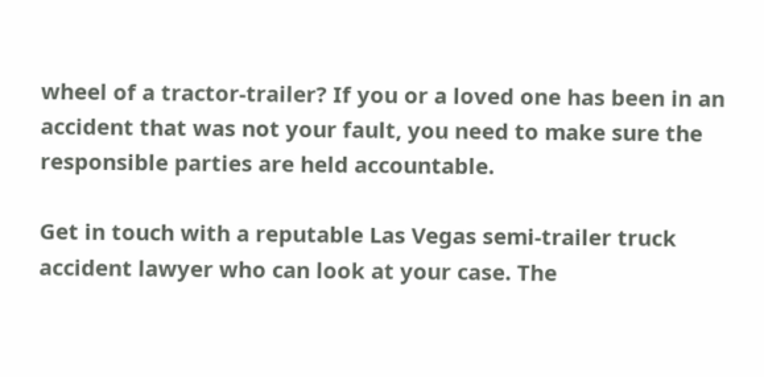wheel of a tractor-trailer? If you or a loved one has been in an accident that was not your fault, you need to make sure the responsible parties are held accountable.

Get in touch with a reputable Las Vegas semi-trailer truck accident lawyer who can look at your case. The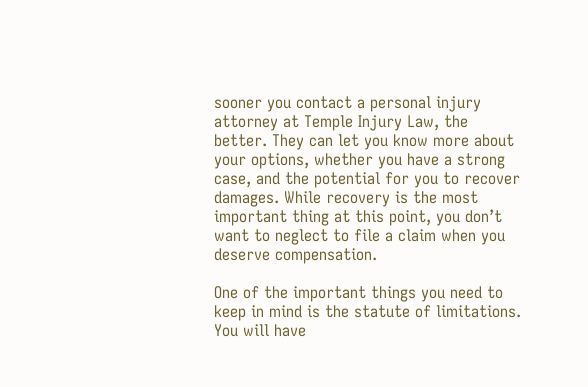sooner you contact a personal injury attorney at Temple Injury Law, the better. They can let you know more about your options, whether you have a strong case, and the potential for you to recover damages. While recovery is the most important thing at this point, you don’t want to neglect to file a claim when you deserve compensation.

One of the important things you need to keep in mind is the statute of limitations. You will have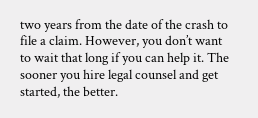two years from the date of the crash to file a claim. However, you don’t want to wait that long if you can help it. The sooner you hire legal counsel and get started, the better.